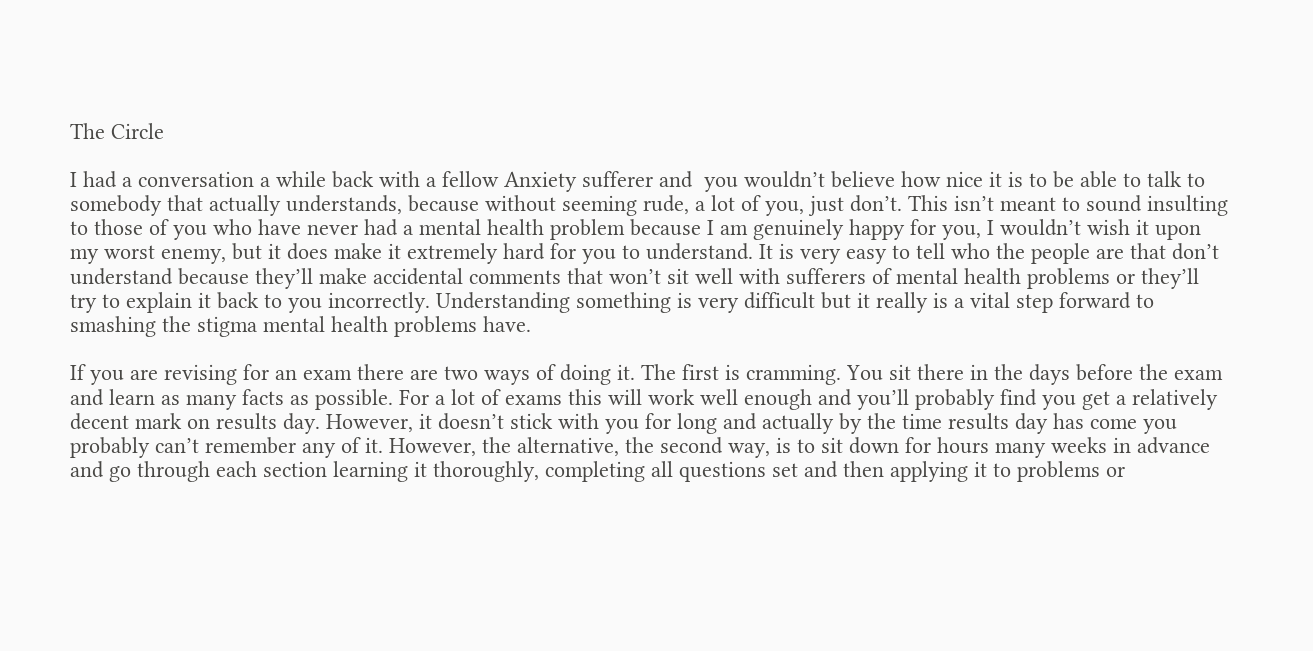The Circle

I had a conversation a while back with a fellow Anxiety sufferer and  you wouldn’t believe how nice it is to be able to talk to somebody that actually understands, because without seeming rude, a lot of you, just don’t. This isn’t meant to sound insulting to those of you who have never had a mental health problem because I am genuinely happy for you, I wouldn’t wish it upon my worst enemy, but it does make it extremely hard for you to understand. It is very easy to tell who the people are that don’t understand because they’ll make accidental comments that won’t sit well with sufferers of mental health problems or they’ll try to explain it back to you incorrectly. Understanding something is very difficult but it really is a vital step forward to smashing the stigma mental health problems have.

If you are revising for an exam there are two ways of doing it. The first is cramming. You sit there in the days before the exam and learn as many facts as possible. For a lot of exams this will work well enough and you’ll probably find you get a relatively decent mark on results day. However, it doesn’t stick with you for long and actually by the time results day has come you probably can’t remember any of it. However, the alternative, the second way, is to sit down for hours many weeks in advance and go through each section learning it thoroughly, completing all questions set and then applying it to problems or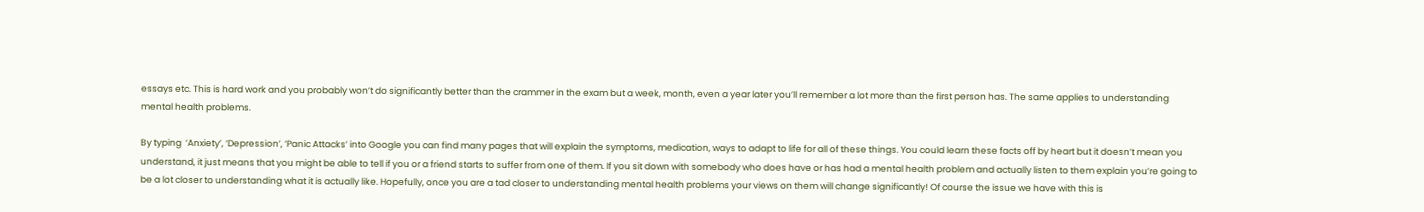essays etc. This is hard work and you probably won’t do significantly better than the crammer in the exam but a week, month, even a year later you’ll remember a lot more than the first person has. The same applies to understanding mental health problems.

By typing  ‘Anxiety’, ‘Depression’, ‘Panic Attacks’ into Google you can find many pages that will explain the symptoms, medication, ways to adapt to life for all of these things. You could learn these facts off by heart but it doesn’t mean you understand, it just means that you might be able to tell if you or a friend starts to suffer from one of them. If you sit down with somebody who does have or has had a mental health problem and actually listen to them explain you’re going to be a lot closer to understanding what it is actually like. Hopefully, once you are a tad closer to understanding mental health problems your views on them will change significantly! Of course the issue we have with this is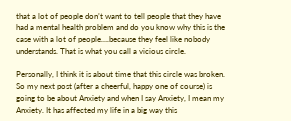that a lot of people don’t want to tell people that they have had a mental health problem and do you know why this is the case with a lot of people….because they feel like nobody understands. That is what you call a vicious circle.

Personally, I think it is about time that this circle was broken. So my next post (after a cheerful, happy one of course) is going to be about Anxiety and when I say Anxiety, I mean my Anxiety. It has affected my life in a big way this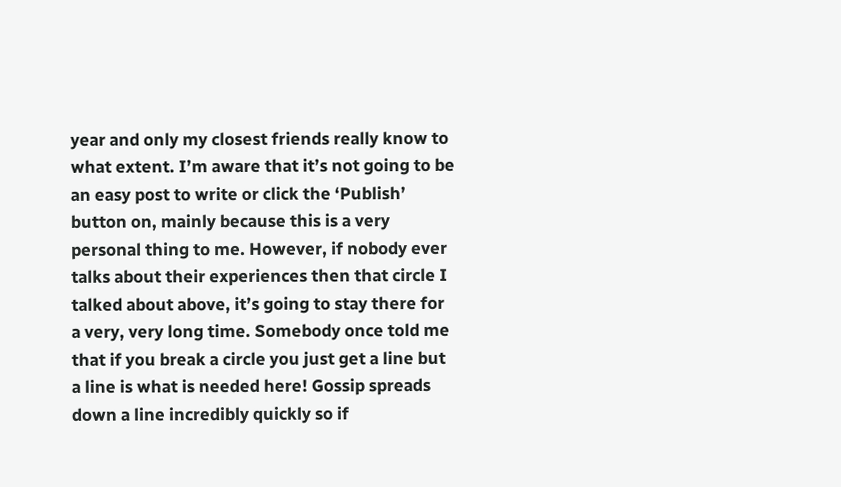year and only my closest friends really know to what extent. I’m aware that it’s not going to be an easy post to write or click the ‘Publish’ button on, mainly because this is a very personal thing to me. However, if nobody ever talks about their experiences then that circle I talked about above, it’s going to stay there for a very, very long time. Somebody once told me that if you break a circle you just get a line but a line is what is needed here! Gossip spreads down a line incredibly quickly so if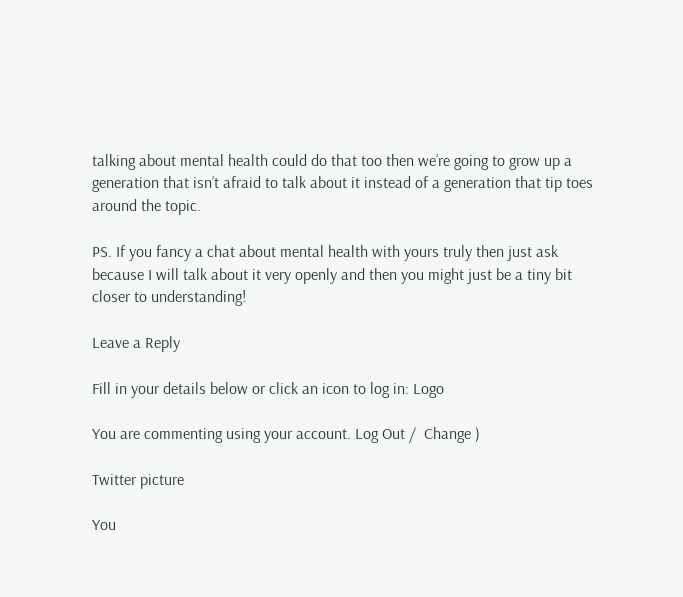talking about mental health could do that too then we’re going to grow up a generation that isn’t afraid to talk about it instead of a generation that tip toes around the topic.

PS. If you fancy a chat about mental health with yours truly then just ask because I will talk about it very openly and then you might just be a tiny bit closer to understanding!

Leave a Reply

Fill in your details below or click an icon to log in: Logo

You are commenting using your account. Log Out /  Change )

Twitter picture

You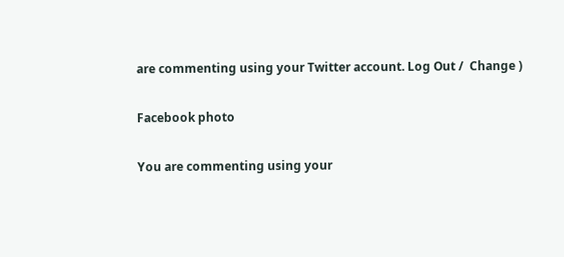are commenting using your Twitter account. Log Out /  Change )

Facebook photo

You are commenting using your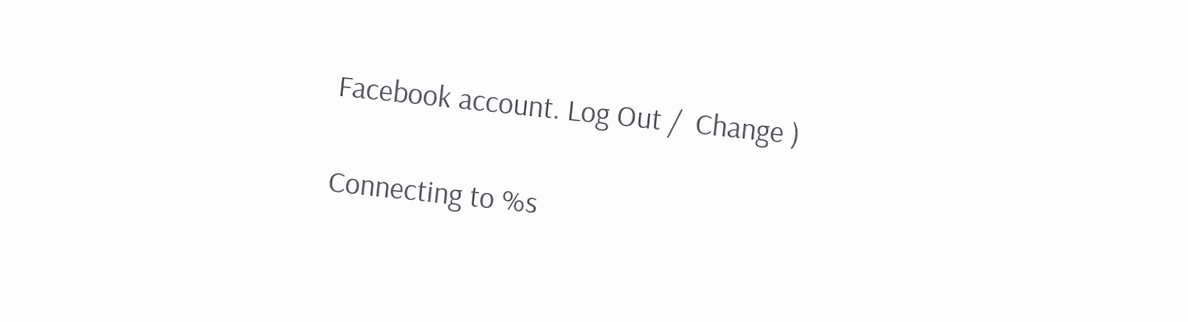Facebook account. Log Out /  Change )

Connecting to %s